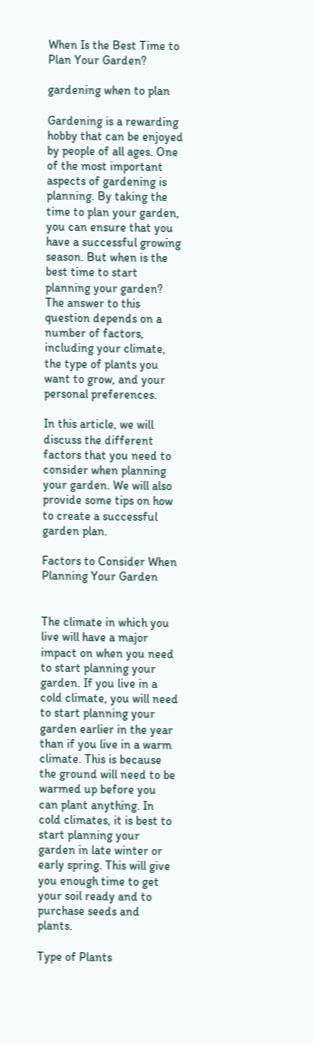When Is the Best Time to Plan Your Garden?

gardening when to plan

Gardening is a rewarding hobby that can be enjoyed by people of all ages. One of the most important aspects of gardening is planning. By taking the time to plan your garden, you can ensure that you have a successful growing season. But when is the best time to start planning your garden? The answer to this question depends on a number of factors, including your climate, the type of plants you want to grow, and your personal preferences.

In this article, we will discuss the different factors that you need to consider when planning your garden. We will also provide some tips on how to create a successful garden plan.

Factors to Consider When Planning Your Garden


The climate in which you live will have a major impact on when you need to start planning your garden. If you live in a cold climate, you will need to start planning your garden earlier in the year than if you live in a warm climate. This is because the ground will need to be warmed up before you can plant anything. In cold climates, it is best to start planning your garden in late winter or early spring. This will give you enough time to get your soil ready and to purchase seeds and plants.

Type of Plants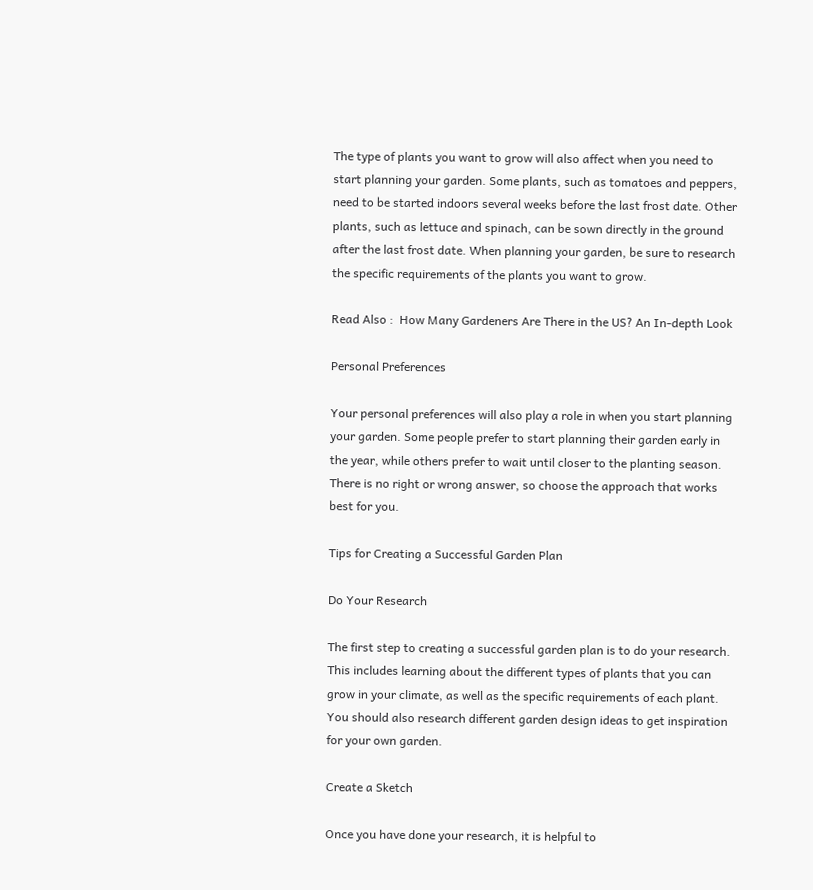The type of plants you want to grow will also affect when you need to start planning your garden. Some plants, such as tomatoes and peppers, need to be started indoors several weeks before the last frost date. Other plants, such as lettuce and spinach, can be sown directly in the ground after the last frost date. When planning your garden, be sure to research the specific requirements of the plants you want to grow.

Read Also :  How Many Gardeners Are There in the US? An In-depth Look

Personal Preferences

Your personal preferences will also play a role in when you start planning your garden. Some people prefer to start planning their garden early in the year, while others prefer to wait until closer to the planting season. There is no right or wrong answer, so choose the approach that works best for you.

Tips for Creating a Successful Garden Plan

Do Your Research

The first step to creating a successful garden plan is to do your research. This includes learning about the different types of plants that you can grow in your climate, as well as the specific requirements of each plant. You should also research different garden design ideas to get inspiration for your own garden.

Create a Sketch

Once you have done your research, it is helpful to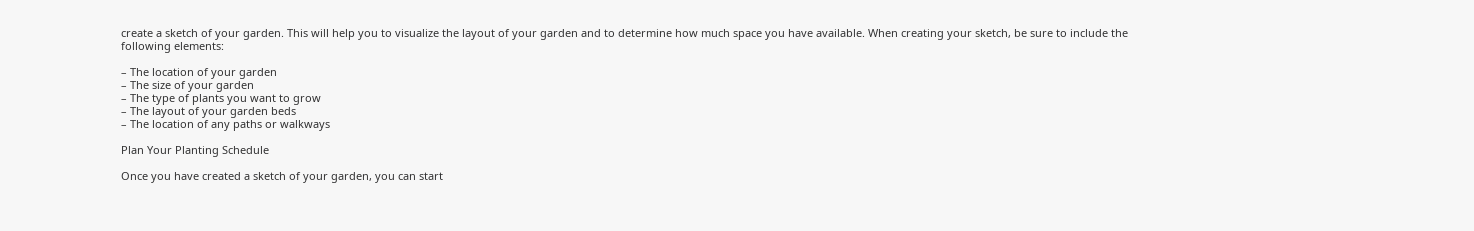create a sketch of your garden. This will help you to visualize the layout of your garden and to determine how much space you have available. When creating your sketch, be sure to include the following elements:

– The location of your garden
– The size of your garden
– The type of plants you want to grow
– The layout of your garden beds
– The location of any paths or walkways

Plan Your Planting Schedule

Once you have created a sketch of your garden, you can start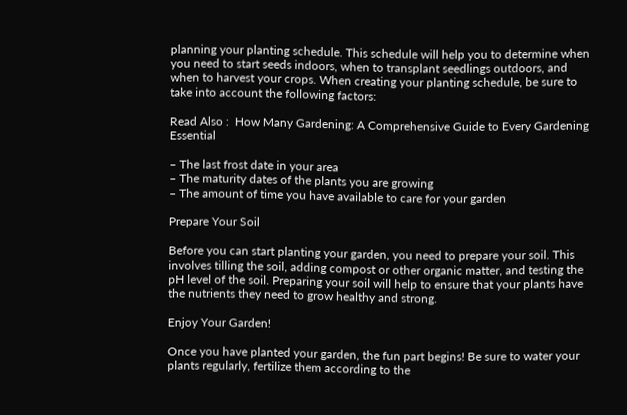planning your planting schedule. This schedule will help you to determine when you need to start seeds indoors, when to transplant seedlings outdoors, and when to harvest your crops. When creating your planting schedule, be sure to take into account the following factors:

Read Also :  How Many Gardening: A Comprehensive Guide to Every Gardening Essential

– The last frost date in your area
– The maturity dates of the plants you are growing
– The amount of time you have available to care for your garden

Prepare Your Soil

Before you can start planting your garden, you need to prepare your soil. This involves tilling the soil, adding compost or other organic matter, and testing the pH level of the soil. Preparing your soil will help to ensure that your plants have the nutrients they need to grow healthy and strong.

Enjoy Your Garden!

Once you have planted your garden, the fun part begins! Be sure to water your plants regularly, fertilize them according to the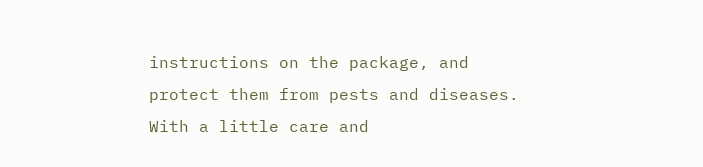instructions on the package, and protect them from pests and diseases. With a little care and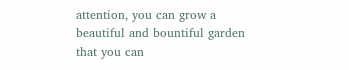attention, you can grow a beautiful and bountiful garden that you can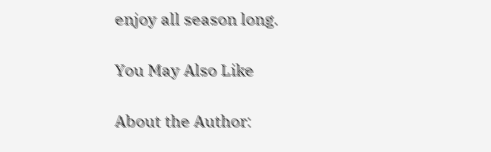enjoy all season long.

You May Also Like

About the Author: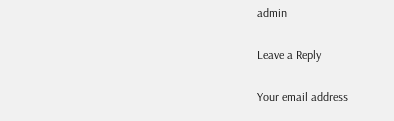admin

Leave a Reply

Your email address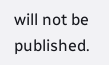will not be published.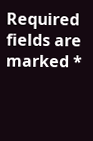Required fields are marked *